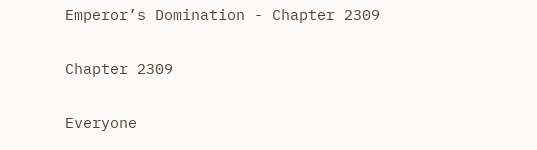Emperor’s Domination - Chapter 2309

Chapter 2309

Everyone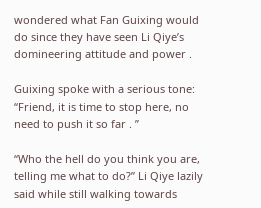wondered what Fan Guixing would do since they have seen Li Qiye’s domineering attitude and power .

Guixing spoke with a serious tone: “Friend, it is time to stop here, no need to push it so far . ”

“Who the hell do you think you are, telling me what to do?” Li Qiye lazily said while still walking towards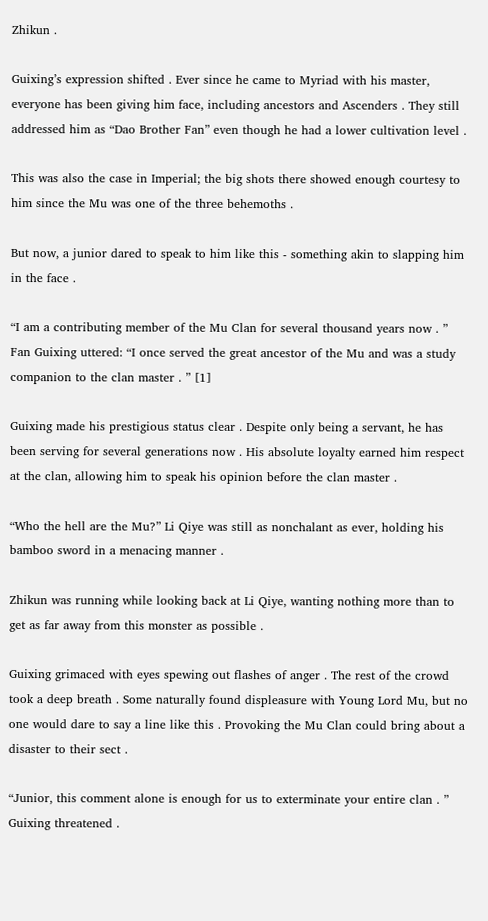Zhikun .

Guixing’s expression shifted . Ever since he came to Myriad with his master, everyone has been giving him face, including ancestors and Ascenders . They still addressed him as “Dao Brother Fan” even though he had a lower cultivation level .

This was also the case in Imperial; the big shots there showed enough courtesy to him since the Mu was one of the three behemoths .

But now, a junior dared to speak to him like this - something akin to slapping him in the face .

“I am a contributing member of the Mu Clan for several thousand years now . ” Fan Guixing uttered: “I once served the great ancestor of the Mu and was a study companion to the clan master . ” [1]

Guixing made his prestigious status clear . Despite only being a servant, he has been serving for several generations now . His absolute loyalty earned him respect at the clan, allowing him to speak his opinion before the clan master .

“Who the hell are the Mu?” Li Qiye was still as nonchalant as ever, holding his bamboo sword in a menacing manner .

Zhikun was running while looking back at Li Qiye, wanting nothing more than to get as far away from this monster as possible .

Guixing grimaced with eyes spewing out flashes of anger . The rest of the crowd took a deep breath . Some naturally found displeasure with Young Lord Mu, but no one would dare to say a line like this . Provoking the Mu Clan could bring about a disaster to their sect .

“Junior, this comment alone is enough for us to exterminate your entire clan . ” Guixing threatened .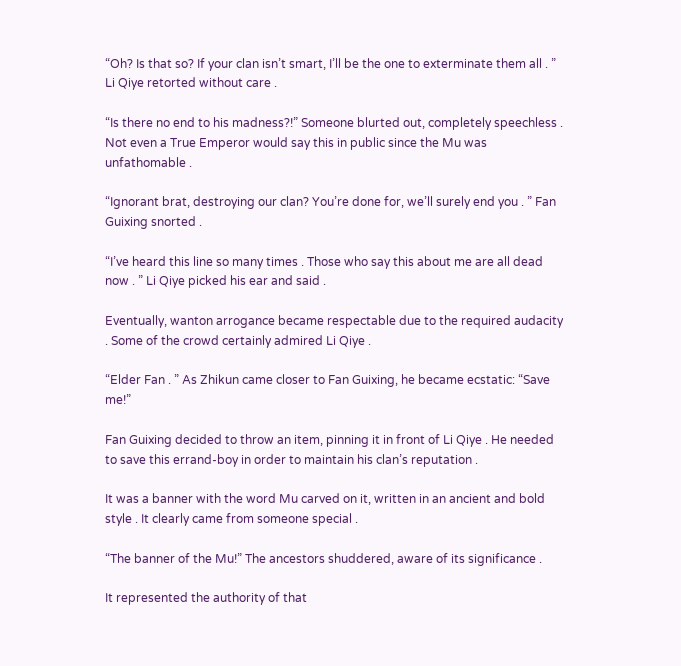“Oh? Is that so? If your clan isn’t smart, I’ll be the one to exterminate them all . ” Li Qiye retorted without care .

“Is there no end to his madness?!” Someone blurted out, completely speechless . Not even a True Emperor would say this in public since the Mu was unfathomable .

“Ignorant brat, destroying our clan? You’re done for, we’ll surely end you . ” Fan Guixing snorted .

“I’ve heard this line so many times . Those who say this about me are all dead now . ” Li Qiye picked his ear and said .

Eventually, wanton arrogance became respectable due to the required audacity . Some of the crowd certainly admired Li Qiye .

“Elder Fan . ” As Zhikun came closer to Fan Guixing, he became ecstatic: “Save me!”

Fan Guixing decided to throw an item, pinning it in front of Li Qiye . He needed to save this errand-boy in order to maintain his clan’s reputation .

It was a banner with the word Mu carved on it, written in an ancient and bold style . It clearly came from someone special .

“The banner of the Mu!” The ancestors shuddered, aware of its significance .

It represented the authority of that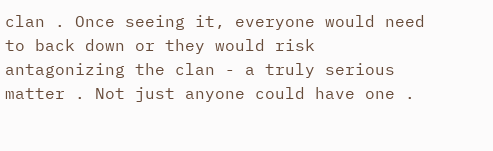clan . Once seeing it, everyone would need to back down or they would risk antagonizing the clan - a truly serious matter . Not just anyone could have one .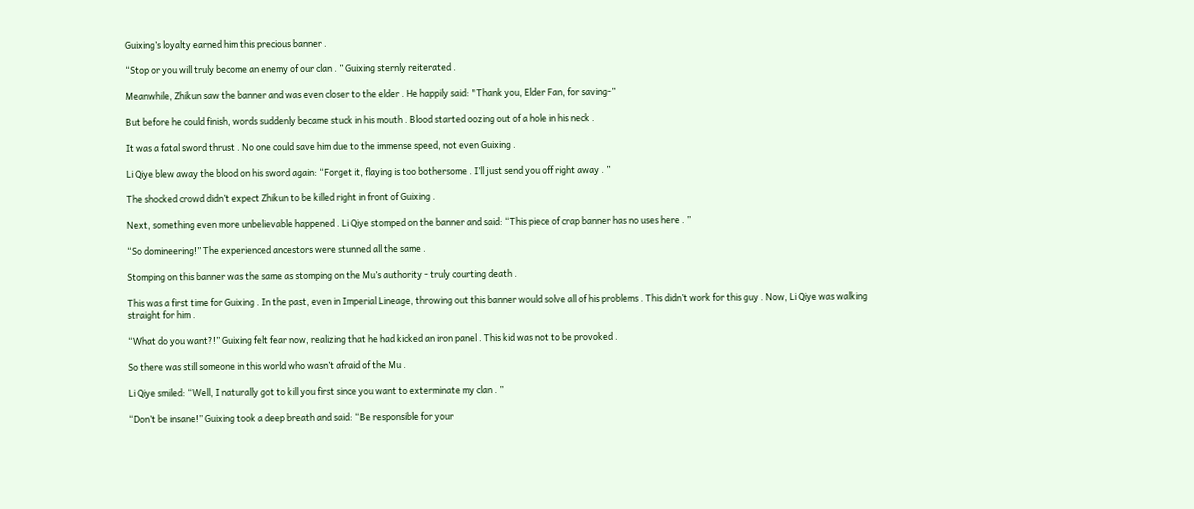Guixing’s loyalty earned him this precious banner .

“Stop or you will truly become an enemy of our clan . ” Guixing sternly reiterated .

Meanwhile, Zhikun saw the banner and was even closer to the elder . He happily said: "Thank you, Elder Fan, for saving-”

But before he could finish, words suddenly became stuck in his mouth . Blood started oozing out of a hole in his neck .

It was a fatal sword thrust . No one could save him due to the immense speed, not even Guixing .

Li Qiye blew away the blood on his sword again: “Forget it, flaying is too bothersome . I’ll just send you off right away . ”

The shocked crowd didn’t expect Zhikun to be killed right in front of Guixing .

Next, something even more unbelievable happened . Li Qiye stomped on the banner and said: “This piece of crap banner has no uses here . ”

“So domineering!” The experienced ancestors were stunned all the same .

Stomping on this banner was the same as stomping on the Mu’s authority - truly courting death .

This was a first time for Guixing . In the past, even in Imperial Lineage, throwing out this banner would solve all of his problems . This didn’t work for this guy . Now, Li Qiye was walking straight for him .

“What do you want?!” Guixing felt fear now, realizing that he had kicked an iron panel . This kid was not to be provoked .

So there was still someone in this world who wasn’t afraid of the Mu .

Li Qiye smiled: “Well, I naturally got to kill you first since you want to exterminate my clan . ”

“Don’t be insane!” Guixing took a deep breath and said: “Be responsible for your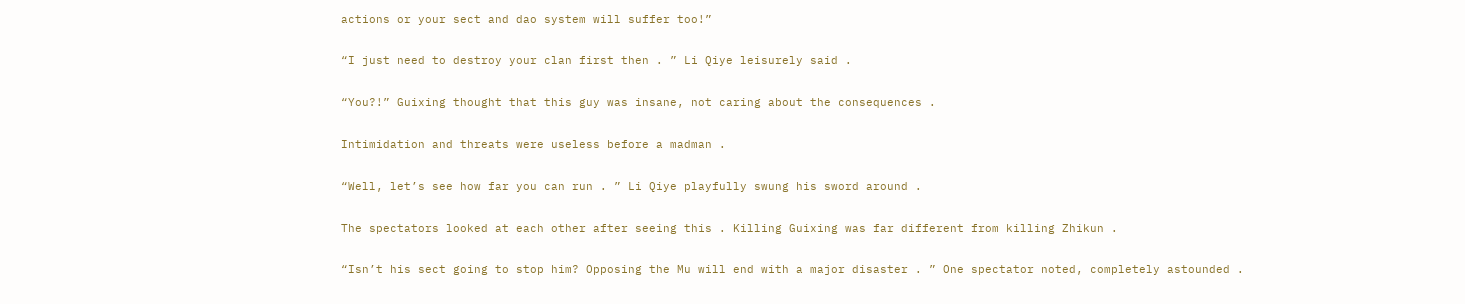actions or your sect and dao system will suffer too!”

“I just need to destroy your clan first then . ” Li Qiye leisurely said .

“You?!” Guixing thought that this guy was insane, not caring about the consequences .

Intimidation and threats were useless before a madman .

“Well, let’s see how far you can run . ” Li Qiye playfully swung his sword around .

The spectators looked at each other after seeing this . Killing Guixing was far different from killing Zhikun .

“Isn’t his sect going to stop him? Opposing the Mu will end with a major disaster . ” One spectator noted, completely astounded .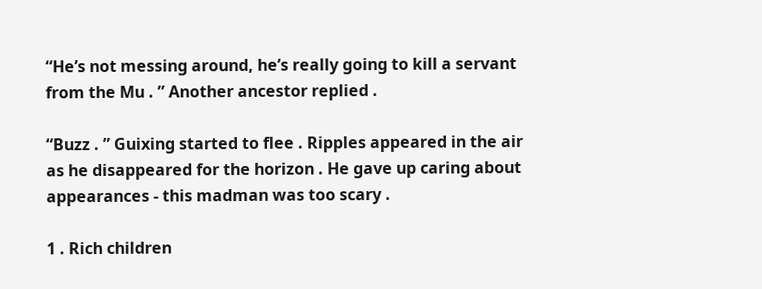“He’s not messing around, he’s really going to kill a servant from the Mu . ” Another ancestor replied .

“Buzz . ” Guixing started to flee . Ripples appeared in the air as he disappeared for the horizon . He gave up caring about appearances - this madman was too scary .

1 . Rich children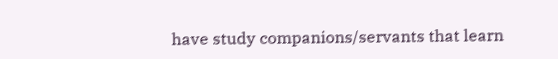have study companions/servants that learn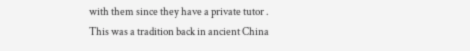with them since they have a private tutor . This was a tradition back in ancient China